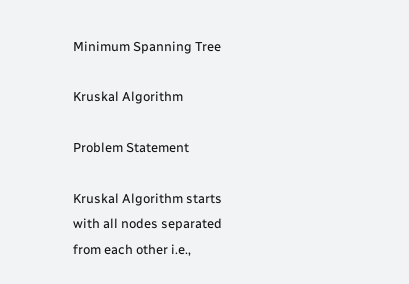Minimum Spanning Tree

Kruskal Algorithm

Problem Statement

Kruskal Algorithm starts with all nodes separated from each other i.e.,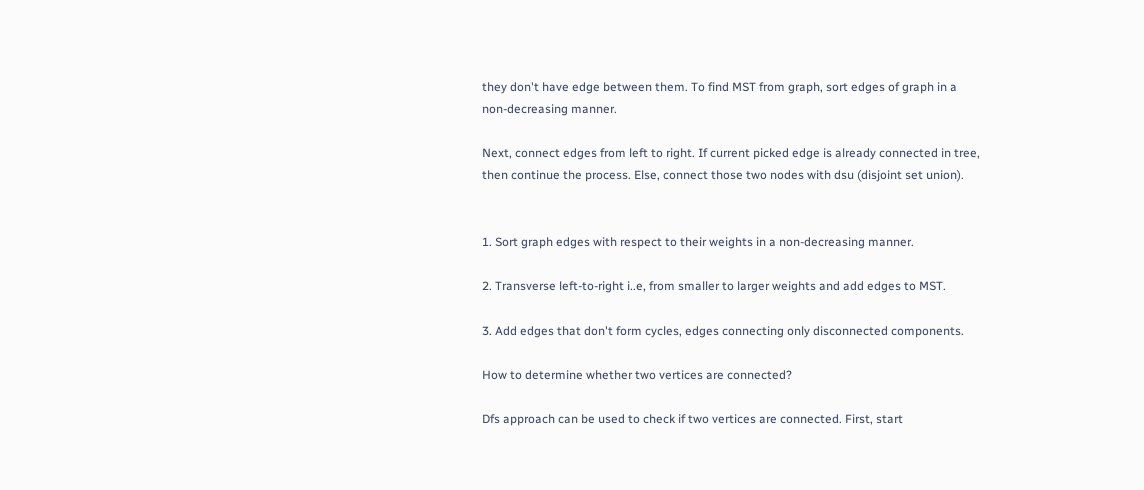they don't have edge between them. To find MST from graph, sort edges of graph in a non-decreasing manner.

Next, connect edges from left to right. If current picked edge is already connected in tree, then continue the process. Else, connect those two nodes with dsu (disjoint set union).


1. Sort graph edges with respect to their weights in a non-decreasing manner.

2. Transverse left-to-right i..e, from smaller to larger weights and add edges to MST.

3. Add edges that don't form cycles, edges connecting only disconnected components.

How to determine whether two vertices are connected?

Dfs approach can be used to check if two vertices are connected. First, start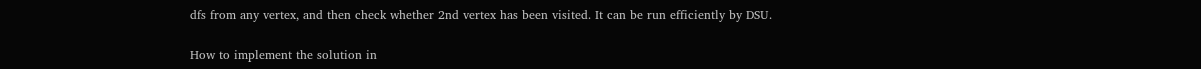dfs from any vertex, and then check whether 2nd vertex has been visited. It can be run efficiently by DSU.

How to implement the solution in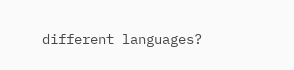different languages?